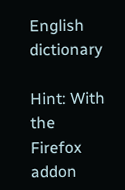English dictionary

Hint: With the Firefox addon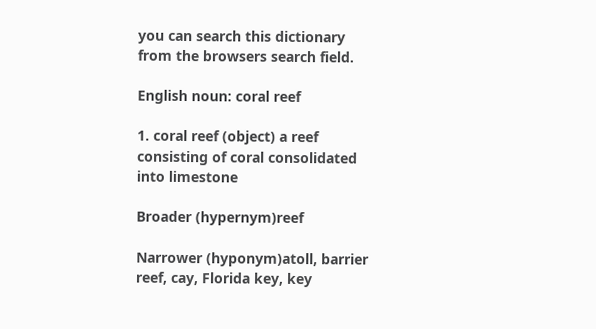you can search this dictionary from the browsers search field.

English noun: coral reef

1. coral reef (object) a reef consisting of coral consolidated into limestone

Broader (hypernym)reef

Narrower (hyponym)atoll, barrier reef, cay, Florida key, key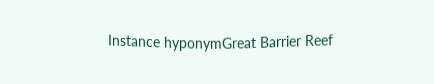Instance hyponymGreat Barrier Reef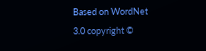Based on WordNet 3.0 copyright ©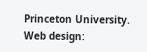Princeton University.
Web design: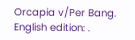Orcapia v/Per Bang. English edition: .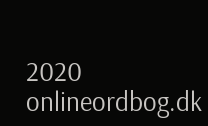2020 onlineordbog.dk